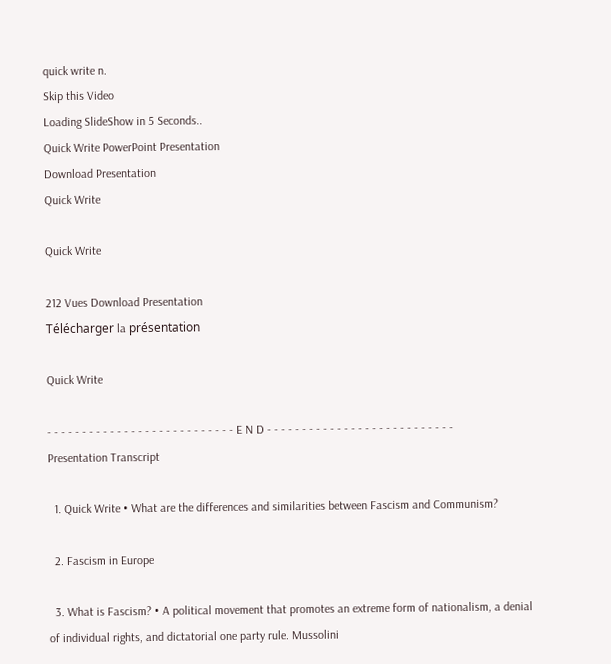quick write n.
Skip this Video
Loading SlideShow in 5 Seconds..
Quick Write PowerPoint Presentation
Download Presentation
Quick Write

Quick Write

212 Vues Download Presentation
Télécharger la présentation

Quick Write

- - - - - - - - - - - - - - - - - - - - - - - - - - - E N D - - - - - - - - - - - - - - - - - - - - - - - - - - -
Presentation Transcript

  1. Quick Write • What are the differences and similarities between Fascism and Communism?

  2. Fascism in Europe

  3. What is Fascism? • A political movement that promotes an extreme form of nationalism, a denial of individual rights, and dictatorial one party rule. Mussolini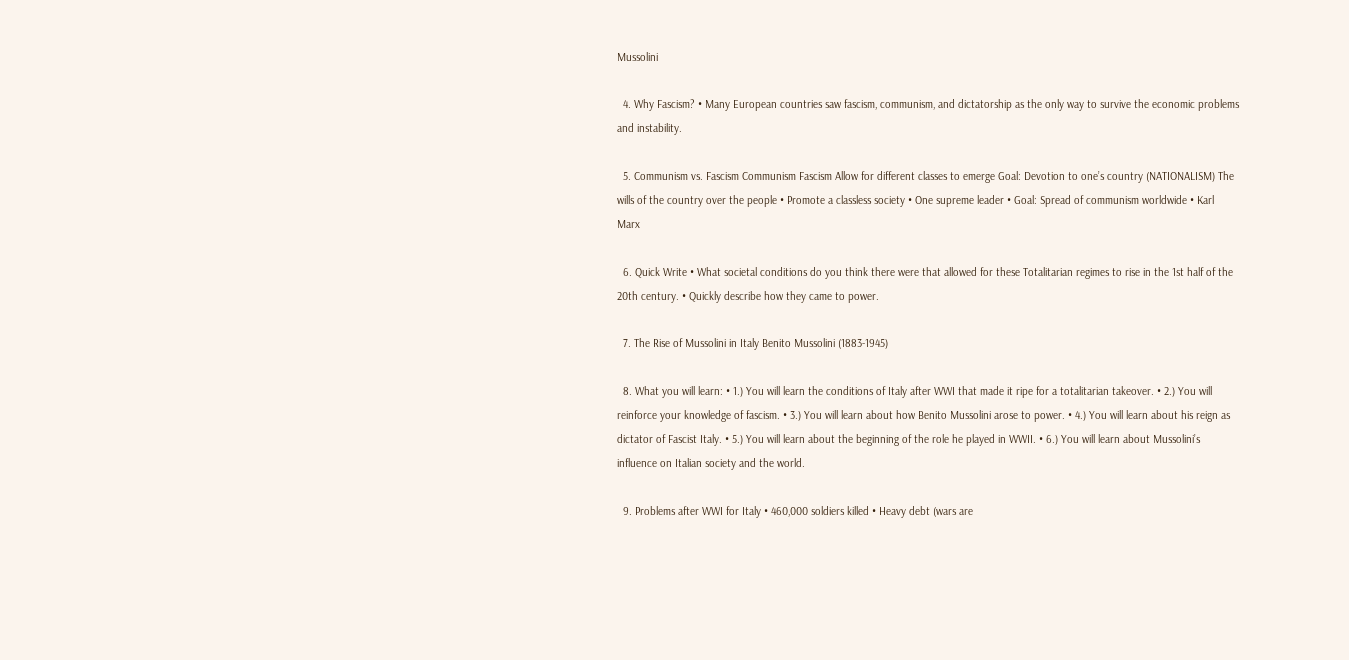Mussolini

  4. Why Fascism? • Many European countries saw fascism, communism, and dictatorship as the only way to survive the economic problems and instability.

  5. Communism vs. Fascism Communism Fascism Allow for different classes to emerge Goal: Devotion to one’s country (NATIONALISM) The wills of the country over the people • Promote a classless society • One supreme leader • Goal: Spread of communism worldwide • Karl Marx

  6. Quick Write • What societal conditions do you think there were that allowed for these Totalitarian regimes to rise in the 1st half of the 20th century. • Quickly describe how they came to power.

  7. The Rise of Mussolini in Italy Benito Mussolini (1883-1945)

  8. What you will learn: • 1.) You will learn the conditions of Italy after WWI that made it ripe for a totalitarian takeover. • 2.) You will reinforce your knowledge of fascism. • 3.) You will learn about how Benito Mussolini arose to power. • 4.) You will learn about his reign as dictator of Fascist Italy. • 5.) You will learn about the beginning of the role he played in WWII. • 6.) You will learn about Mussolini’s influence on Italian society and the world.

  9. Problems after WWI for Italy • 460,000 soldiers killed • Heavy debt (wars are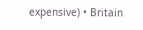expensive) • Britain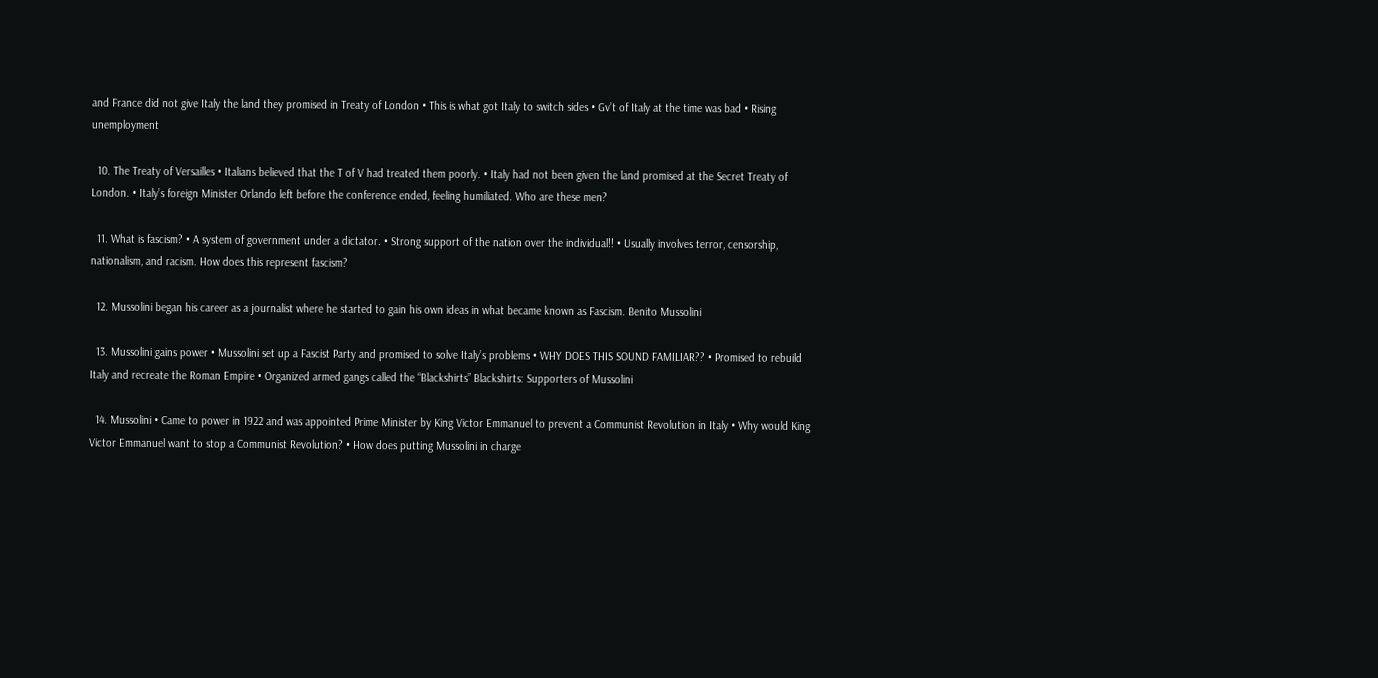and France did not give Italy the land they promised in Treaty of London • This is what got Italy to switch sides • Gv’t of Italy at the time was bad • Rising unemployment

  10. The Treaty of Versailles • Italians believed that the T of V had treated them poorly. • Italy had not been given the land promised at the Secret Treaty of London. • Italy’s foreign Minister Orlando left before the conference ended, feeling humiliated. Who are these men?

  11. What is fascism? • A system of government under a dictator. • Strong support of the nation over the individual!! • Usually involves terror, censorship, nationalism, and racism. How does this represent fascism?

  12. Mussolini began his career as a journalist where he started to gain his own ideas in what became known as Fascism. Benito Mussolini

  13. Mussolini gains power • Mussolini set up a Fascist Party and promised to solve Italy’s problems • WHY DOES THIS SOUND FAMILIAR?? • Promised to rebuild Italy and recreate the Roman Empire • Organized armed gangs called the “Blackshirts” Blackshirts: Supporters of Mussolini

  14. Mussolini • Came to power in 1922 and was appointed Prime Minister by King Victor Emmanuel to prevent a Communist Revolution in Italy • Why would King Victor Emmanuel want to stop a Communist Revolution? • How does putting Mussolini in charge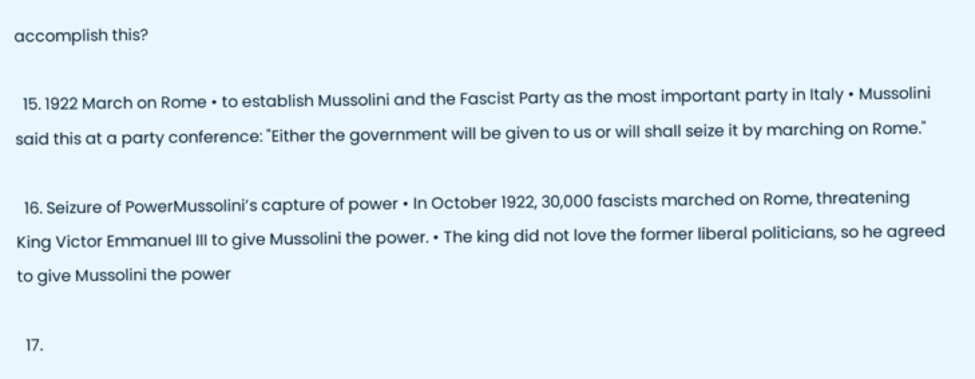accomplish this?

  15. 1922 March on Rome • to establish Mussolini and the Fascist Party as the most important party in Italy • Mussolini said this at a party conference: "Either the government will be given to us or will shall seize it by marching on Rome."

  16. Seizure of PowerMussolini’s capture of power • In October 1922, 30,000 fascists marched on Rome, threatening King Victor Emmanuel III to give Mussolini the power. • The king did not love the former liberal politicians, so he agreed to give Mussolini the power

  17.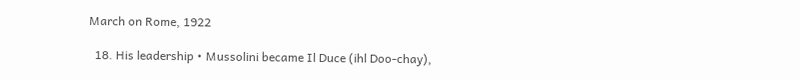March on Rome, 1922

  18. His leadership • Mussolini became Il Duce (ihl Doo-chay),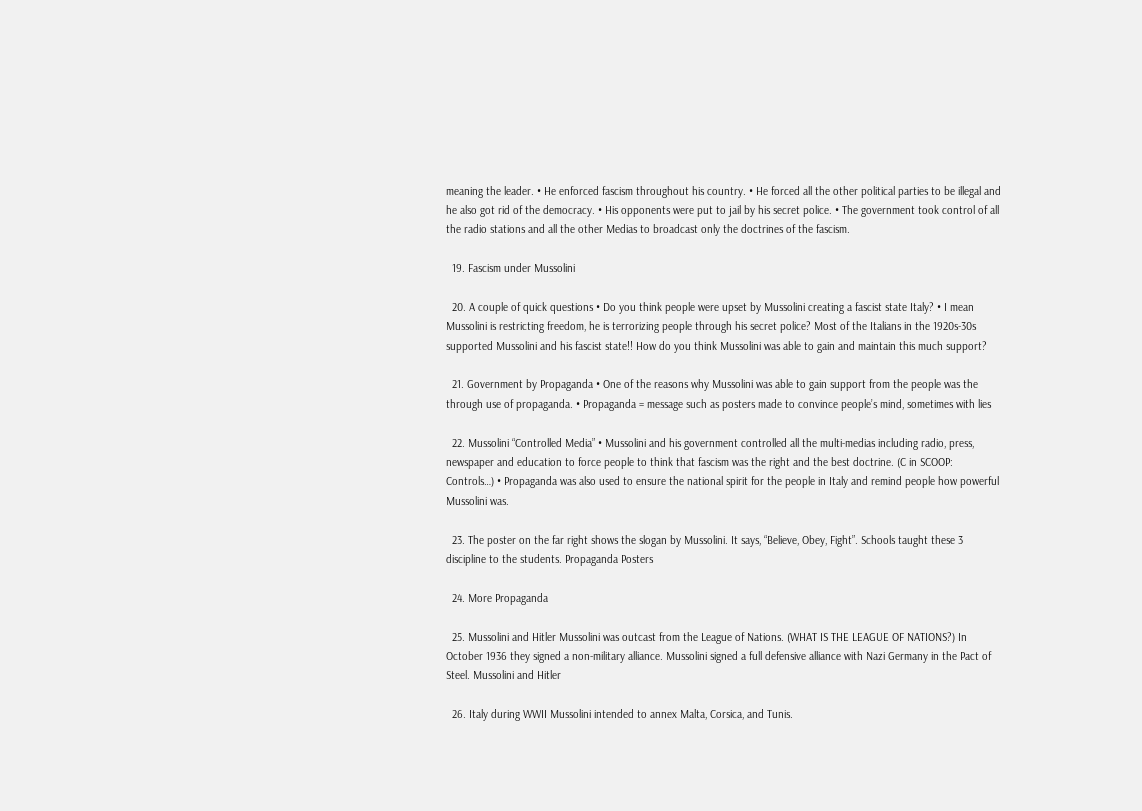meaning the leader. • He enforced fascism throughout his country. • He forced all the other political parties to be illegal and he also got rid of the democracy. • His opponents were put to jail by his secret police. • The government took control of all the radio stations and all the other Medias to broadcast only the doctrines of the fascism.

  19. Fascism under Mussolini

  20. A couple of quick questions • Do you think people were upset by Mussolini creating a fascist state Italy? • I mean Mussolini is restricting freedom, he is terrorizing people through his secret police? Most of the Italians in the 1920s-30s supported Mussolini and his fascist state!! How do you think Mussolini was able to gain and maintain this much support?

  21. Government by Propaganda • One of the reasons why Mussolini was able to gain support from the people was the through use of propaganda. • Propaganda = message such as posters made to convince people’s mind, sometimes with lies

  22. Mussolini “Controlled Media” • Mussolini and his government controlled all the multi-medias including radio, press, newspaper and education to force people to think that fascism was the right and the best doctrine. (C in SCOOP: Controls…) • Propaganda was also used to ensure the national spirit for the people in Italy and remind people how powerful Mussolini was.

  23. The poster on the far right shows the slogan by Mussolini. It says, “Believe, Obey, Fight”. Schools taught these 3 discipline to the students. Propaganda Posters

  24. More Propaganda

  25. Mussolini and Hitler Mussolini was outcast from the League of Nations. (WHAT IS THE LEAGUE OF NATIONS?) In October 1936 they signed a non-military alliance. Mussolini signed a full defensive alliance with Nazi Germany in the Pact of Steel. Mussolini and Hitler

  26. Italy during WWII Mussolini intended to annex Malta, Corsica, and Tunis.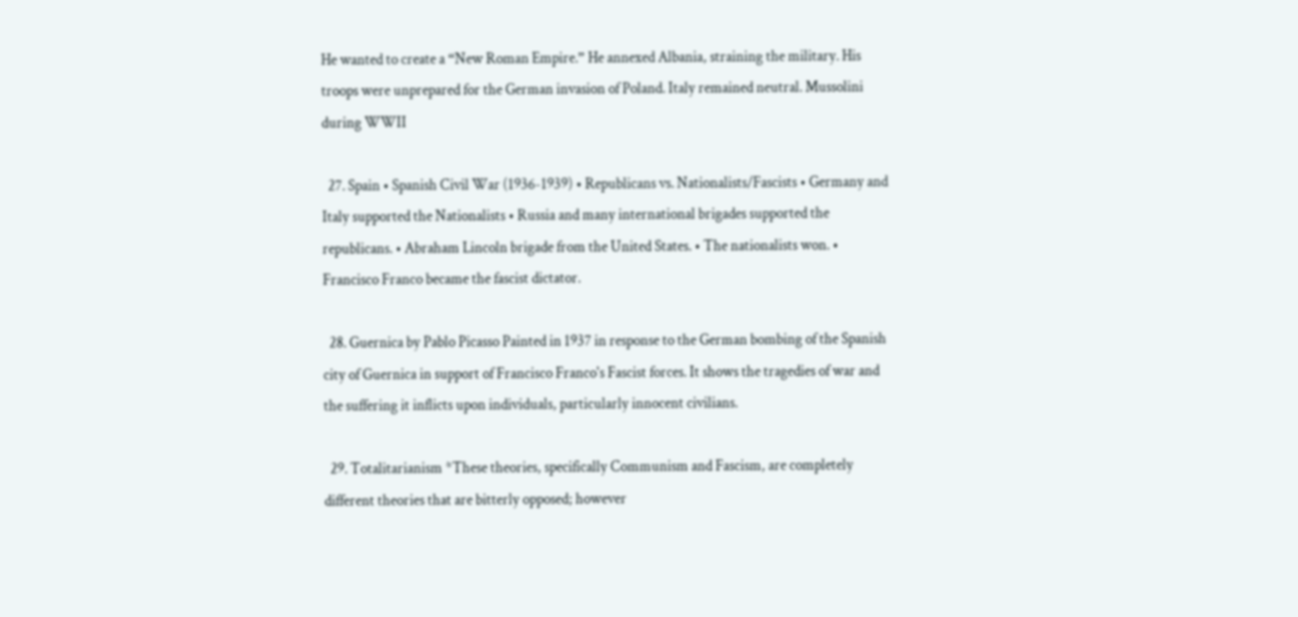He wanted to create a “New Roman Empire.” He annexed Albania, straining the military. His troops were unprepared for the German invasion of Poland. Italy remained neutral. Mussolini during WWII

  27. Spain • Spanish Civil War (1936-1939) • Republicans vs. Nationalists/Fascists • Germany and Italy supported the Nationalists • Russia and many international brigades supported the republicans. • Abraham Lincoln brigade from the United States. • The nationalists won. • Francisco Franco became the fascist dictator.

  28. Guernica by Pablo Picasso Painted in 1937 in response to the German bombing of the Spanish city of Guernica in support of Francisco Franco's Fascist forces. It shows the tragedies of war and the suffering it inflicts upon individuals, particularly innocent civilians.

  29. Totalitarianism *These theories, specifically Communism and Fascism, are completely different theories that are bitterly opposed; however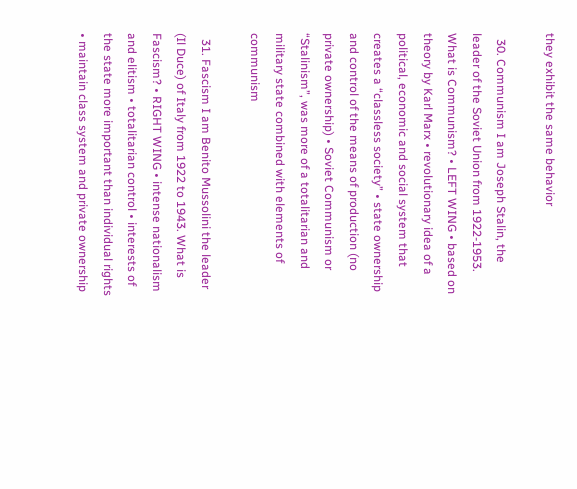they exhibit the same behavior

  30. Communism I am Joseph Stalin, the leader of the Soviet Union from 1922-1953. What is Communism? • LEFT WING • based on theory by Karl Marx • revolutionary idea of a political, economic and social system that creates a “classless society” • state ownership and control of the means of production (no private ownership) • Soviet Communism or “Stalinism”, was more of a totalitarian and military state combined with elements of communism

  31. Fascism I am Benito Mussolini the leader (Il Duce) of Italy from 1922 to 1943. What is Fascism? • RIGHT WING • intense nationalism and elitism • totalitarian control • interests of the state more important than individual rights • maintain class system and private ownership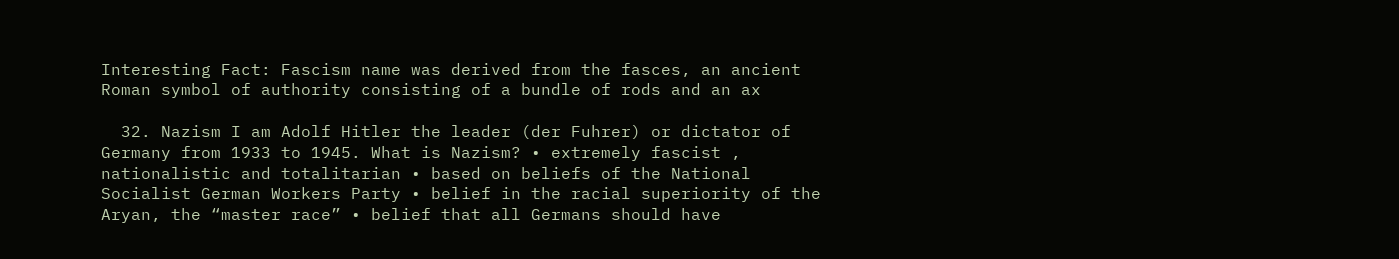Interesting Fact: Fascism name was derived from the fasces, an ancient Roman symbol of authority consisting of a bundle of rods and an ax

  32. Nazism I am Adolf Hitler the leader (der Fuhrer) or dictator of Germany from 1933 to 1945. What is Nazism? • extremely fascist , nationalistic and totalitarian • based on beliefs of the National Socialist German Workers Party • belief in the racial superiority of the Aryan, the “master race” • belief that all Germans should have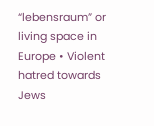“lebensraum” or living space in Europe • Violent hatred towards Jews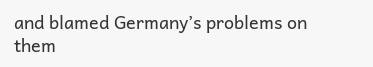and blamed Germany’s problems on them